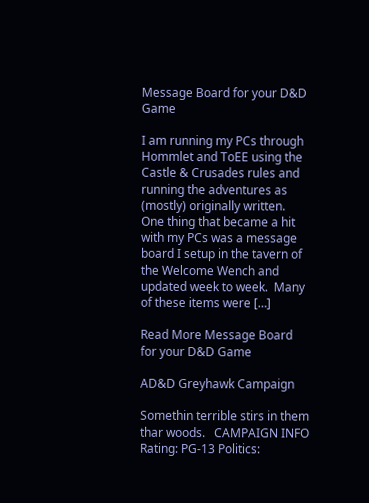Message Board for your D&D Game

I am running my PCs through Hommlet and ToEE using the Castle & Crusades rules and running the adventures as (mostly) originally written.  One thing that became a hit with my PCs was a message board I setup in the tavern of the Welcome Wench and updated week to week.  Many of these items were […]

Read More Message Board for your D&D Game

AD&D Greyhawk Campaign

Somethin terrible stirs in them thar woods.   CAMPAIGN INFO Rating: PG-13 Politics: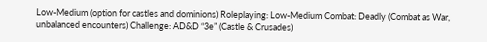Low-Medium (option for castles and dominions) Roleplaying: Low-Medium Combat: Deadly (Combat as War, unbalanced encounters) Challenge: AD&D “3e” (Castle & Crusades)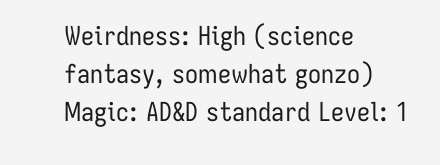Weirdness: High (science fantasy, somewhat gonzo) Magic: AD&D standard Level: 1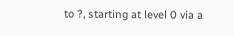to ?, starting at level 0 via a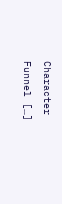Character Funnel […]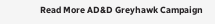Read More AD&D Greyhawk Campaign